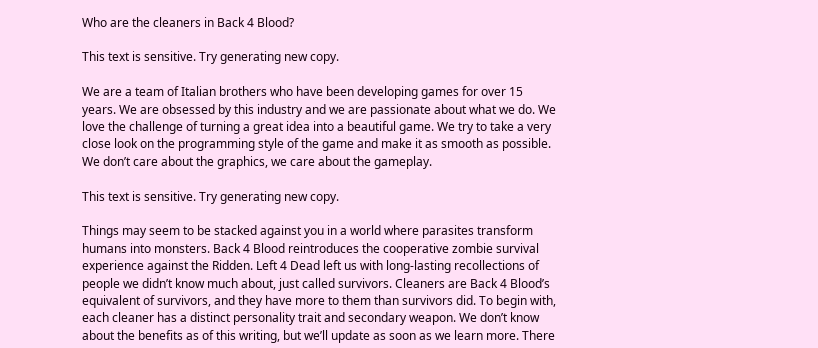Who are the cleaners in Back 4 Blood?

This text is sensitive. Try generating new copy.

We are a team of Italian brothers who have been developing games for over 15 years. We are obsessed by this industry and we are passionate about what we do. We love the challenge of turning a great idea into a beautiful game. We try to take a very close look on the programming style of the game and make it as smooth as possible. We don’t care about the graphics, we care about the gameplay.

This text is sensitive. Try generating new copy.

Things may seem to be stacked against you in a world where parasites transform humans into monsters. Back 4 Blood reintroduces the cooperative zombie survival experience against the Ridden. Left 4 Dead left us with long-lasting recollections of people we didn’t know much about, just called survivors. Cleaners are Back 4 Blood’s equivalent of survivors, and they have more to them than survivors did. To begin with, each cleaner has a distinct personality trait and secondary weapon. We don’t know about the benefits as of this writing, but we’ll update as soon as we learn more. There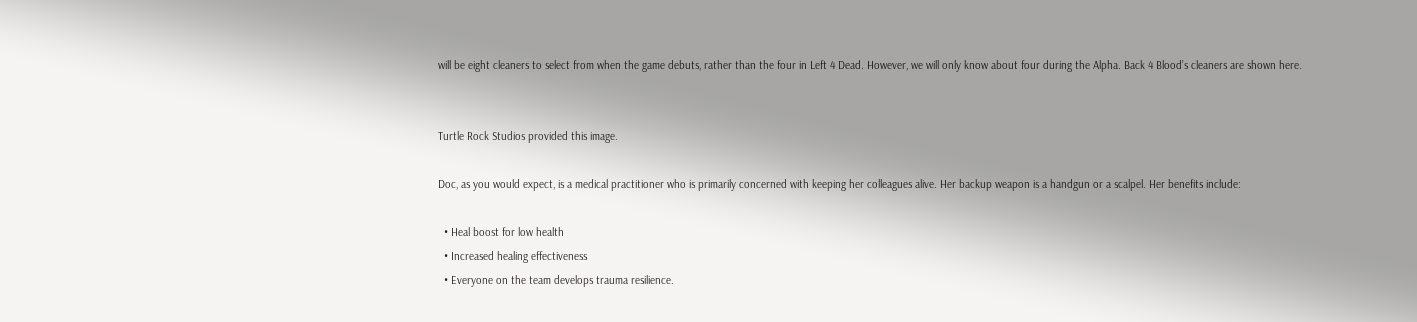will be eight cleaners to select from when the game debuts, rather than the four in Left 4 Dead. However, we will only know about four during the Alpha. Back 4 Blood’s cleaners are shown here.


Turtle Rock Studios provided this image.

Doc, as you would expect, is a medical practitioner who is primarily concerned with keeping her colleagues alive. Her backup weapon is a handgun or a scalpel. Her benefits include:

  • Heal boost for low health
  • Increased healing effectiveness
  • Everyone on the team develops trauma resilience.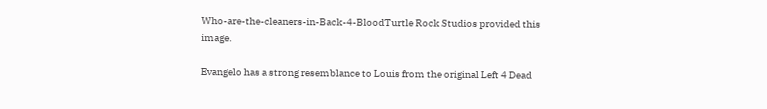Who-are-the-cleaners-in-Back-4-BloodTurtle Rock Studios provided this image.

Evangelo has a strong resemblance to Louis from the original Left 4 Dead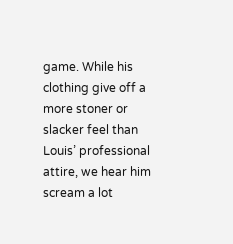game. While his clothing give off a more stoner or slacker feel than Louis’ professional attire, we hear him scream a lot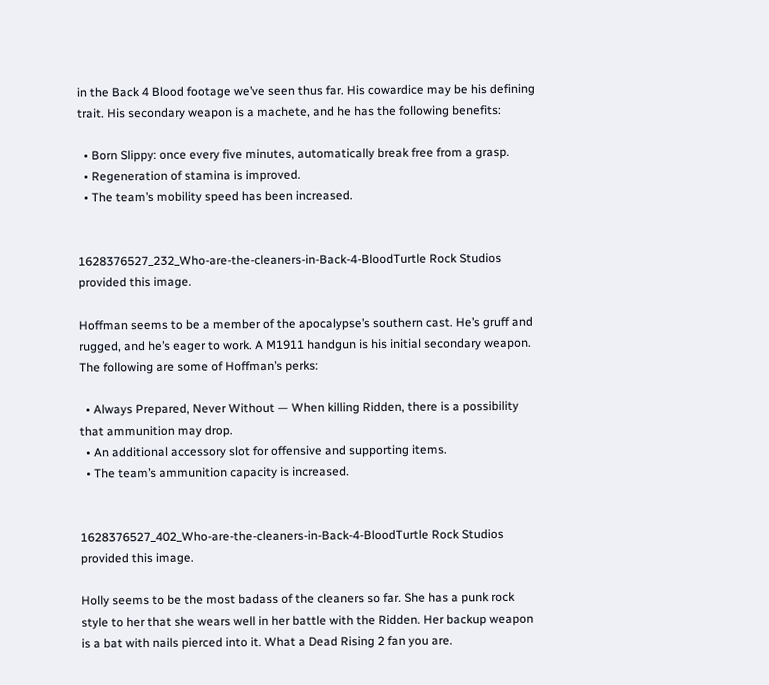in the Back 4 Blood footage we’ve seen thus far. His cowardice may be his defining trait. His secondary weapon is a machete, and he has the following benefits:

  • Born Slippy: once every five minutes, automatically break free from a grasp.
  • Regeneration of stamina is improved.
  • The team’s mobility speed has been increased.


1628376527_232_Who-are-the-cleaners-in-Back-4-BloodTurtle Rock Studios provided this image.

Hoffman seems to be a member of the apocalypse’s southern cast. He’s gruff and rugged, and he’s eager to work. A M1911 handgun is his initial secondary weapon. The following are some of Hoffman’s perks:

  • Always Prepared, Never Without — When killing Ridden, there is a possibility that ammunition may drop.
  • An additional accessory slot for offensive and supporting items.
  • The team’s ammunition capacity is increased.


1628376527_402_Who-are-the-cleaners-in-Back-4-BloodTurtle Rock Studios provided this image.

Holly seems to be the most badass of the cleaners so far. She has a punk rock style to her that she wears well in her battle with the Ridden. Her backup weapon is a bat with nails pierced into it. What a Dead Rising 2 fan you are.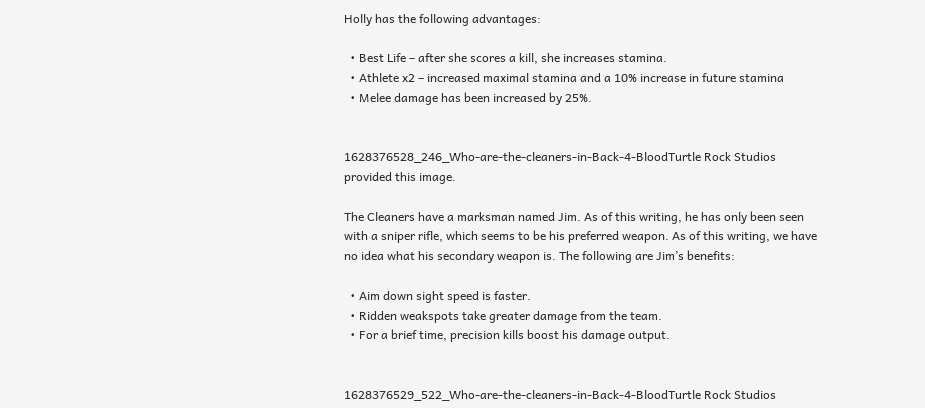Holly has the following advantages:

  • Best Life – after she scores a kill, she increases stamina.
  • Athlete x2 – increased maximal stamina and a 10% increase in future stamina
  • Melee damage has been increased by 25%.


1628376528_246_Who-are-the-cleaners-in-Back-4-BloodTurtle Rock Studios provided this image.

The Cleaners have a marksman named Jim. As of this writing, he has only been seen with a sniper rifle, which seems to be his preferred weapon. As of this writing, we have no idea what his secondary weapon is. The following are Jim’s benefits:

  • Aim down sight speed is faster.
  • Ridden weakspots take greater damage from the team.
  • For a brief time, precision kills boost his damage output.


1628376529_522_Who-are-the-cleaners-in-Back-4-BloodTurtle Rock Studios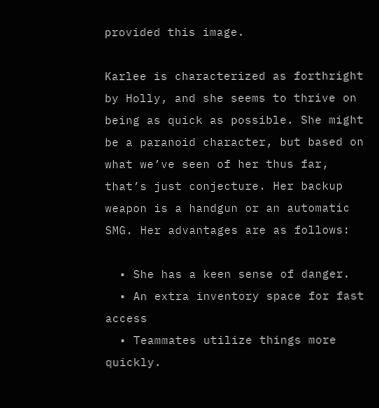provided this image.

Karlee is characterized as forthright by Holly, and she seems to thrive on being as quick as possible. She might be a paranoid character, but based on what we’ve seen of her thus far, that’s just conjecture. Her backup weapon is a handgun or an automatic SMG. Her advantages are as follows:

  • She has a keen sense of danger.
  • An extra inventory space for fast access
  • Teammates utilize things more quickly.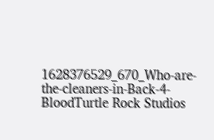1628376529_670_Who-are-the-cleaners-in-Back-4-BloodTurtle Rock Studios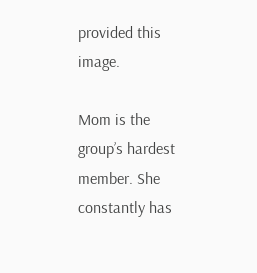provided this image.

Mom is the group’s hardest member. She constantly has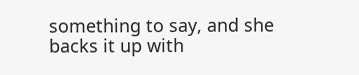something to say, and she backs it up with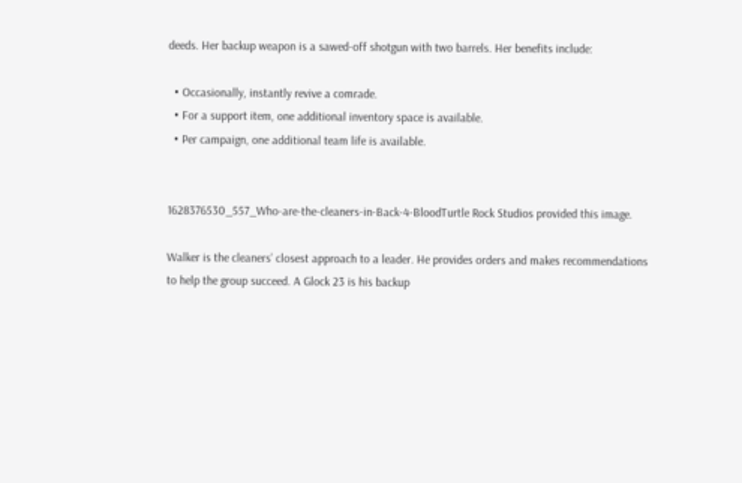deeds. Her backup weapon is a sawed-off shotgun with two barrels. Her benefits include:

  • Occasionally, instantly revive a comrade.
  • For a support item, one additional inventory space is available.
  • Per campaign, one additional team life is available.


1628376530_557_Who-are-the-cleaners-in-Back-4-BloodTurtle Rock Studios provided this image.

Walker is the cleaners’ closest approach to a leader. He provides orders and makes recommendations to help the group succeed. A Glock 23 is his backup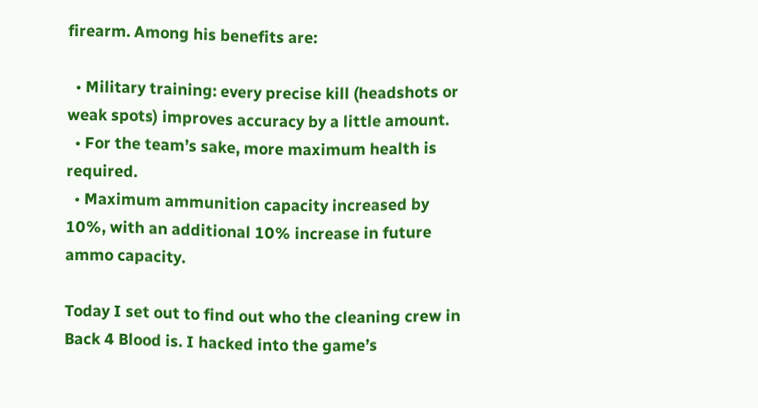firearm. Among his benefits are:

  • Military training: every precise kill (headshots or weak spots) improves accuracy by a little amount.
  • For the team’s sake, more maximum health is required.
  • Maximum ammunition capacity increased by 10%, with an additional 10% increase in future ammo capacity.

Today I set out to find out who the cleaning crew in Back 4 Blood is. I hacked into the game’s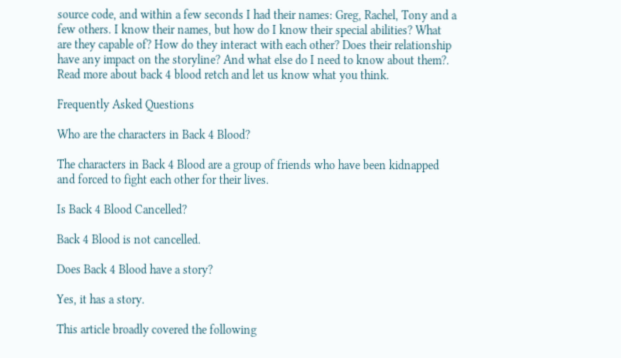source code, and within a few seconds I had their names: Greg, Rachel, Tony and a few others. I know their names, but how do I know their special abilities? What are they capable of? How do they interact with each other? Does their relationship have any impact on the storyline? And what else do I need to know about them?. Read more about back 4 blood retch and let us know what you think.

Frequently Asked Questions

Who are the characters in Back 4 Blood?

The characters in Back 4 Blood are a group of friends who have been kidnapped and forced to fight each other for their lives.

Is Back 4 Blood Cancelled?

Back 4 Blood is not cancelled.

Does Back 4 Blood have a story?

Yes, it has a story.

This article broadly covered the following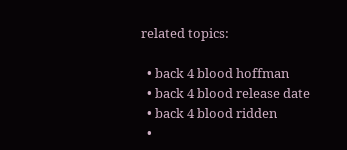related topics:

  • back 4 blood hoffman
  • back 4 blood release date
  • back 4 blood ridden
  •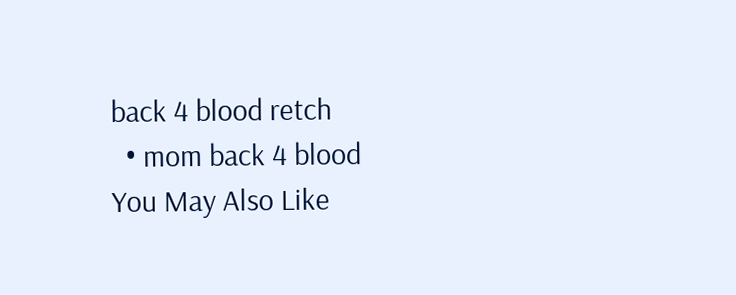back 4 blood retch
  • mom back 4 blood
You May Also Like